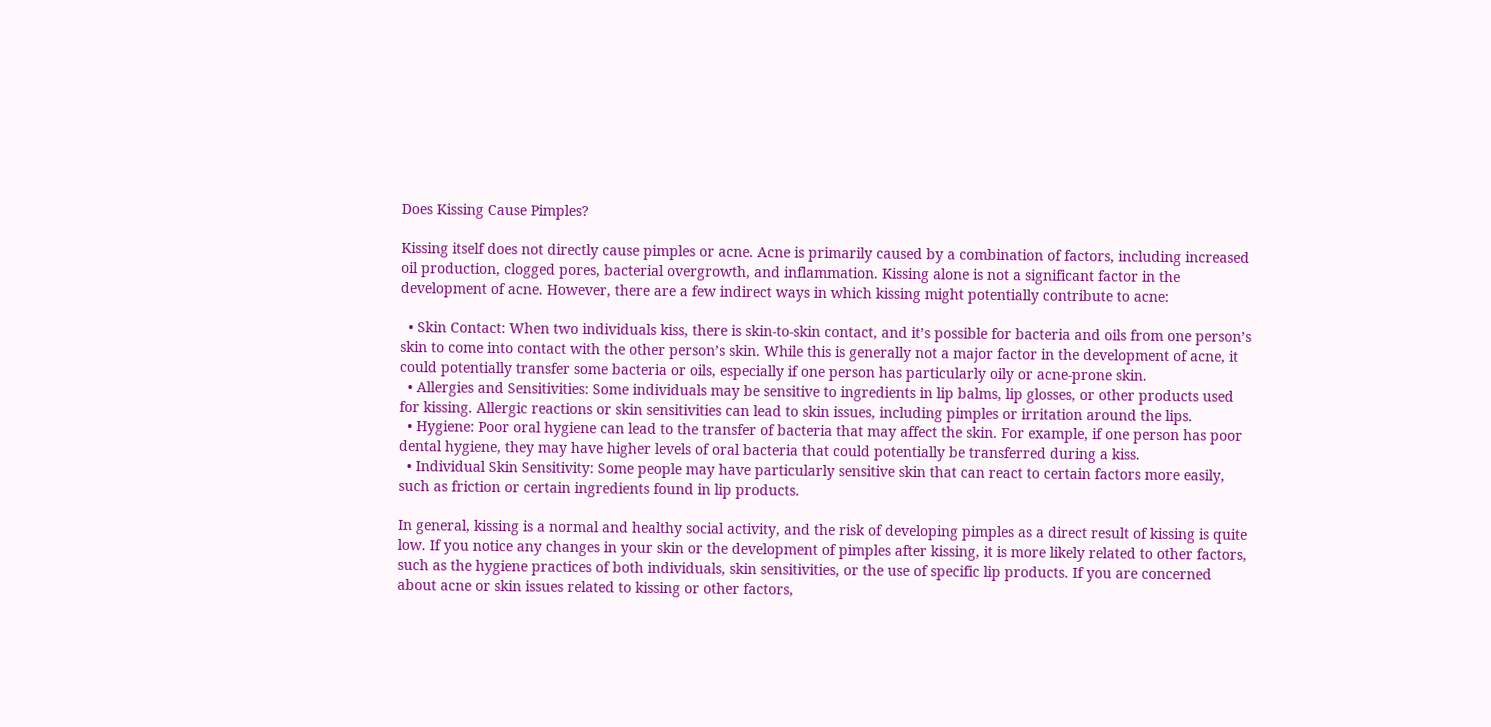Does Kissing Cause Pimples?

Kissing itself does not directly cause pimples or acne. Acne is primarily caused by a combination of factors, including increased oil production, clogged pores, bacterial overgrowth, and inflammation. Kissing alone is not a significant factor in the development of acne. However, there are a few indirect ways in which kissing might potentially contribute to acne:

  • Skin Contact: When two individuals kiss, there is skin-to-skin contact, and it’s possible for bacteria and oils from one person’s skin to come into contact with the other person’s skin. While this is generally not a major factor in the development of acne, it could potentially transfer some bacteria or oils, especially if one person has particularly oily or acne-prone skin.
  • Allergies and Sensitivities: Some individuals may be sensitive to ingredients in lip balms, lip glosses, or other products used for kissing. Allergic reactions or skin sensitivities can lead to skin issues, including pimples or irritation around the lips.
  • Hygiene: Poor oral hygiene can lead to the transfer of bacteria that may affect the skin. For example, if one person has poor dental hygiene, they may have higher levels of oral bacteria that could potentially be transferred during a kiss.
  • Individual Skin Sensitivity: Some people may have particularly sensitive skin that can react to certain factors more easily, such as friction or certain ingredients found in lip products.

In general, kissing is a normal and healthy social activity, and the risk of developing pimples as a direct result of kissing is quite low. If you notice any changes in your skin or the development of pimples after kissing, it is more likely related to other factors, such as the hygiene practices of both individuals, skin sensitivities, or the use of specific lip products. If you are concerned about acne or skin issues related to kissing or other factors,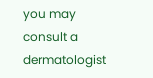you may consult a dermatologist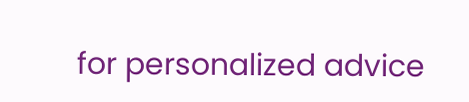for personalized advice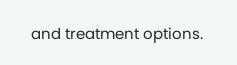and treatment options.